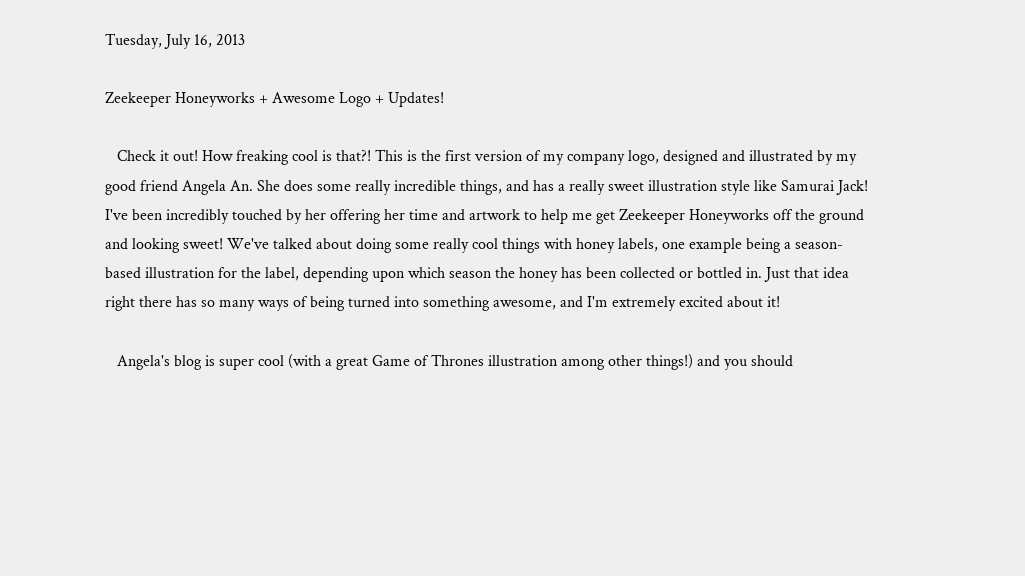Tuesday, July 16, 2013

Zeekeeper Honeyworks + Awesome Logo + Updates!

   Check it out! How freaking cool is that?! This is the first version of my company logo, designed and illustrated by my good friend Angela An. She does some really incredible things, and has a really sweet illustration style like Samurai Jack! I've been incredibly touched by her offering her time and artwork to help me get Zeekeeper Honeyworks off the ground and looking sweet! We've talked about doing some really cool things with honey labels, one example being a season-based illustration for the label, depending upon which season the honey has been collected or bottled in. Just that idea right there has so many ways of being turned into something awesome, and I'm extremely excited about it!

   Angela's blog is super cool (with a great Game of Thrones illustration among other things!) and you should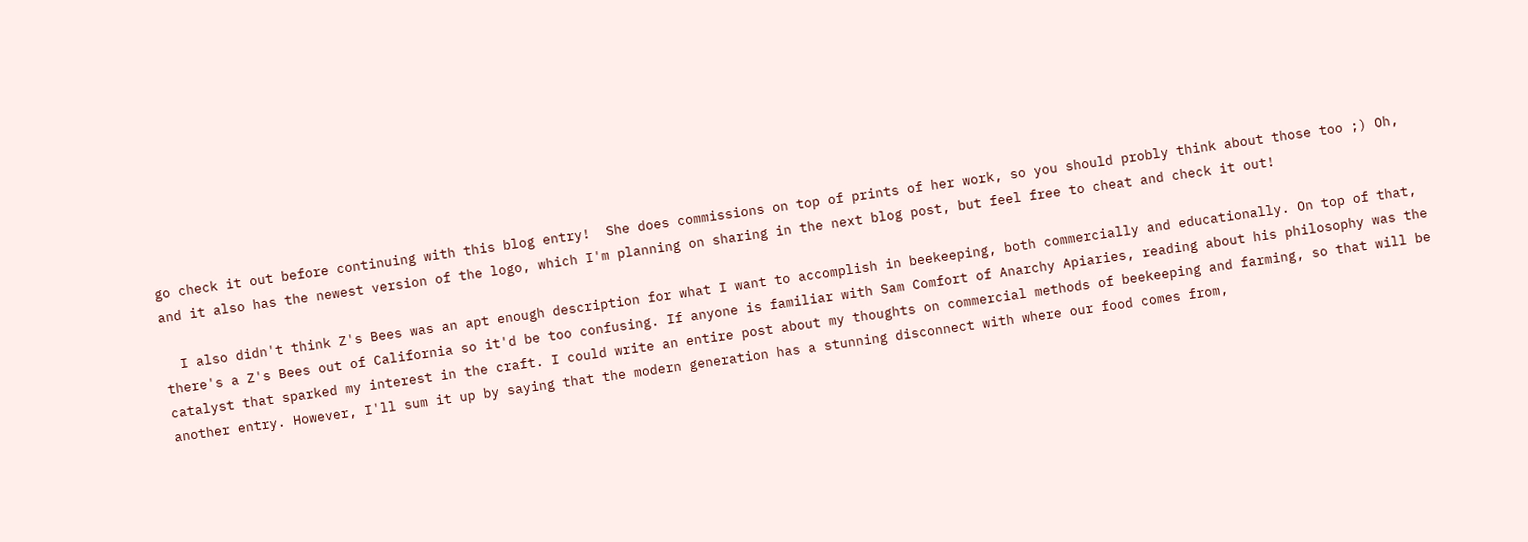go check it out before continuing with this blog entry!  She does commissions on top of prints of her work, so you should probly think about those too ;) Oh, and it also has the newest version of the logo, which I'm planning on sharing in the next blog post, but feel free to cheat and check it out!

  I also didn't think Z's Bees was an apt enough description for what I want to accomplish in beekeeping, both commercially and educationally. On top of that, there's a Z's Bees out of California so it'd be too confusing. If anyone is familiar with Sam Comfort of Anarchy Apiaries, reading about his philosophy was the catalyst that sparked my interest in the craft. I could write an entire post about my thoughts on commercial methods of beekeeping and farming, so that will be another entry. However, I'll sum it up by saying that the modern generation has a stunning disconnect with where our food comes from,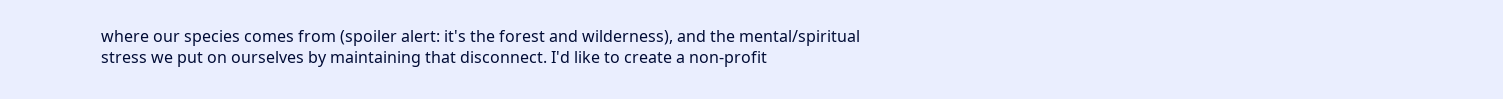where our species comes from (spoiler alert: it's the forest and wilderness), and the mental/spiritual stress we put on ourselves by maintaining that disconnect. I'd like to create a non-profit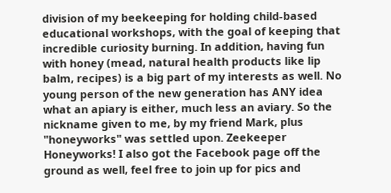division of my beekeeping for holding child-based educational workshops, with the goal of keeping that incredible curiosity burning. In addition, having fun with honey (mead, natural health products like lip balm, recipes) is a big part of my interests as well. No young person of the new generation has ANY idea what an apiary is either, much less an aviary. So the nickname given to me, by my friend Mark, plus "honeyworks" was settled upon. Zeekeeper Honeyworks! I also got the Facebook page off the ground as well, feel free to join up for pics and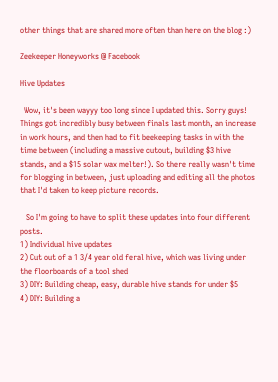other things that are shared more often than here on the blog :)

Zeekeeper Honeyworks @ Facebook

Hive Updates

  Wow, it's been wayyy too long since I updated this. Sorry guys! Things got incredibly busy between finals last month, an increase in work hours, and then had to fit beekeeping tasks in with the time between (including a massive cutout, building $3 hive stands, and a $15 solar wax melter!). So there really wasn't time for blogging in between, just uploading and editing all the photos that I'd taken to keep picture records.

   So I'm going to have to split these updates into four different posts.
1) Individual hive updates
2) Cut out of a 1 3/4 year old feral hive, which was living under the floorboards of a tool shed
3) DIY: Building cheap, easy, durable hive stands for under $5
4) DIY: Building a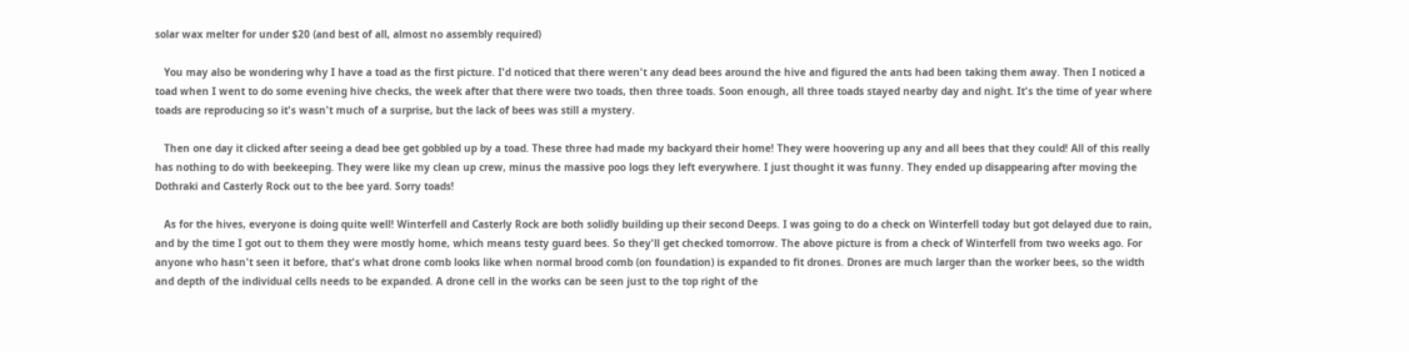solar wax melter for under $20 (and best of all, almost no assembly required)

   You may also be wondering why I have a toad as the first picture. I'd noticed that there weren't any dead bees around the hive and figured the ants had been taking them away. Then I noticed a toad when I went to do some evening hive checks, the week after that there were two toads, then three toads. Soon enough, all three toads stayed nearby day and night. It's the time of year where toads are reproducing so it's wasn't much of a surprise, but the lack of bees was still a mystery.

   Then one day it clicked after seeing a dead bee get gobbled up by a toad. These three had made my backyard their home! They were hoovering up any and all bees that they could! All of this really has nothing to do with beekeeping. They were like my clean up crew, minus the massive poo logs they left everywhere. I just thought it was funny. They ended up disappearing after moving the Dothraki and Casterly Rock out to the bee yard. Sorry toads!

   As for the hives, everyone is doing quite well! Winterfell and Casterly Rock are both solidly building up their second Deeps. I was going to do a check on Winterfell today but got delayed due to rain, and by the time I got out to them they were mostly home, which means testy guard bees. So they'll get checked tomorrow. The above picture is from a check of Winterfell from two weeks ago. For anyone who hasn't seen it before, that's what drone comb looks like when normal brood comb (on foundation) is expanded to fit drones. Drones are much larger than the worker bees, so the width and depth of the individual cells needs to be expanded. A drone cell in the works can be seen just to the top right of the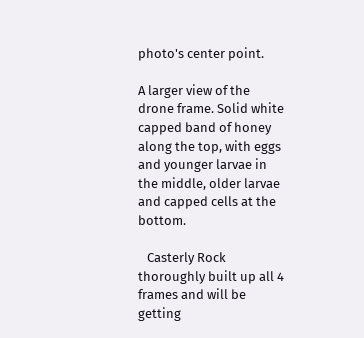photo's center point.

A larger view of the drone frame. Solid white capped band of honey along the top, with eggs and younger larvae in the middle, older larvae and capped cells at the bottom.

   Casterly Rock thoroughly built up all 4 frames and will be getting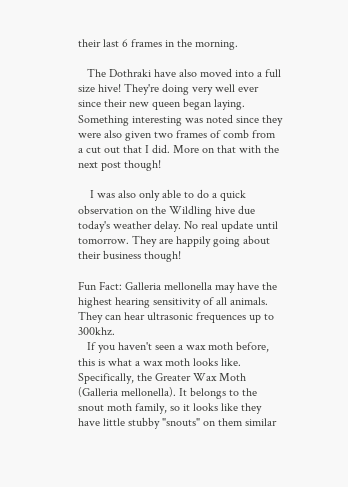their last 6 frames in the morning.

   The Dothraki have also moved into a full size hive! They're doing very well ever since their new queen began laying. Something interesting was noted since they were also given two frames of comb from a cut out that I did. More on that with the next post though!

    I was also only able to do a quick observation on the Wildling hive due today's weather delay. No real update until tomorrow. They are happily going about their business though!

Fun Fact: Galleria mellonella may have the highest hearing sensitivity of all animals. They can hear ultrasonic frequences up to 300khz.
   If you haven't seen a wax moth before, this is what a wax moth looks like. Specifically, the Greater Wax Moth (Galleria mellonella). It belongs to the snout moth family, so it looks like they have little stubby "snouts" on them similar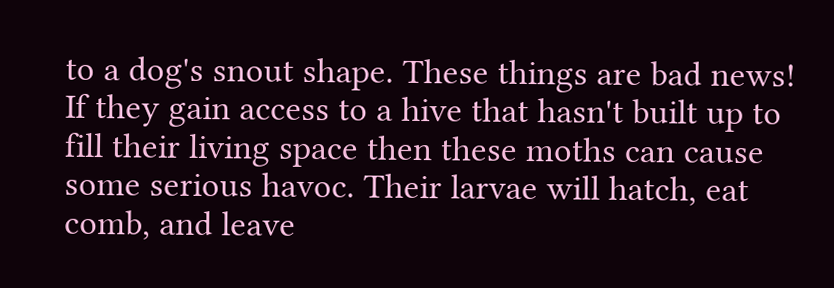to a dog's snout shape. These things are bad news! If they gain access to a hive that hasn't built up to fill their living space then these moths can cause some serious havoc. Their larvae will hatch, eat comb, and leave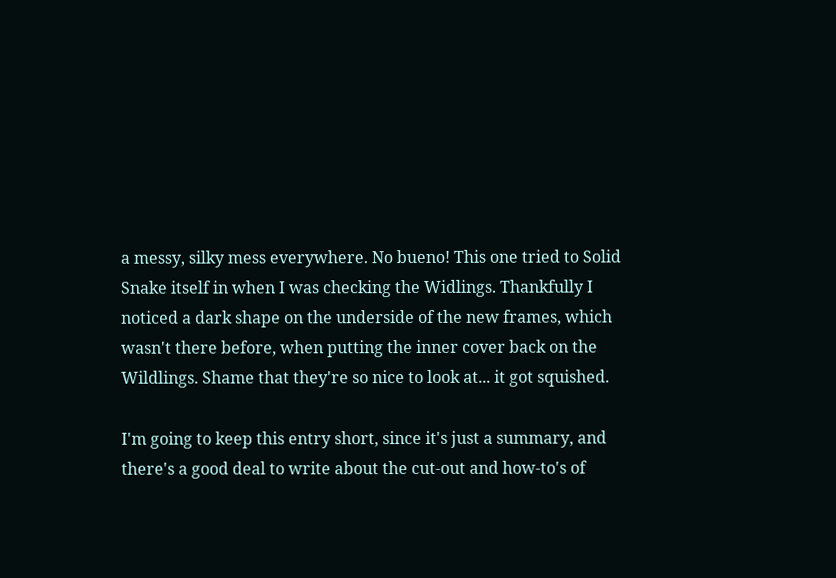a messy, silky mess everywhere. No bueno! This one tried to Solid Snake itself in when I was checking the Widlings. Thankfully I noticed a dark shape on the underside of the new frames, which wasn't there before, when putting the inner cover back on the Wildlings. Shame that they're so nice to look at... it got squished.

I'm going to keep this entry short, since it's just a summary, and there's a good deal to write about the cut-out and how-to's of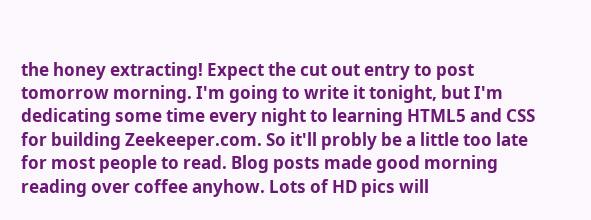the honey extracting! Expect the cut out entry to post tomorrow morning. I'm going to write it tonight, but I'm dedicating some time every night to learning HTML5 and CSS for building Zeekeeper.com. So it'll probly be a little too late for most people to read. Blog posts made good morning reading over coffee anyhow. Lots of HD pics will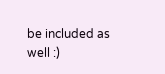be included as well :)